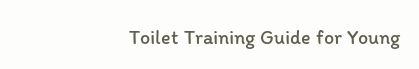Toilet Training Guide for Young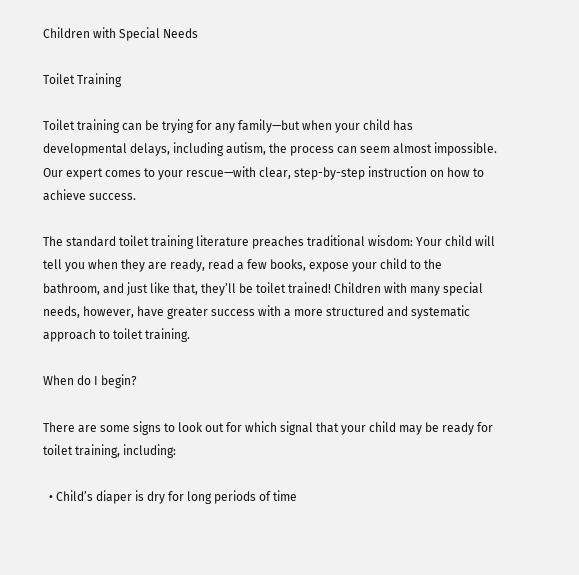Children with Special Needs

Toilet Training

Toilet training can be trying for any family—but when your child has developmental delays, including autism, the process can seem almost impossible. Our expert comes to your rescue—with clear, step-by-step instruction on how to achieve success.

The standard toilet training literature preaches traditional wisdom: Your child will tell you when they are ready, read a few books, expose your child to the bathroom, and just like that, they’ll be toilet trained! Children with many special needs, however, have greater success with a more structured and systematic approach to toilet training.

When do I begin?

There are some signs to look out for which signal that your child may be ready for toilet training, including:

  • Child’s diaper is dry for long periods of time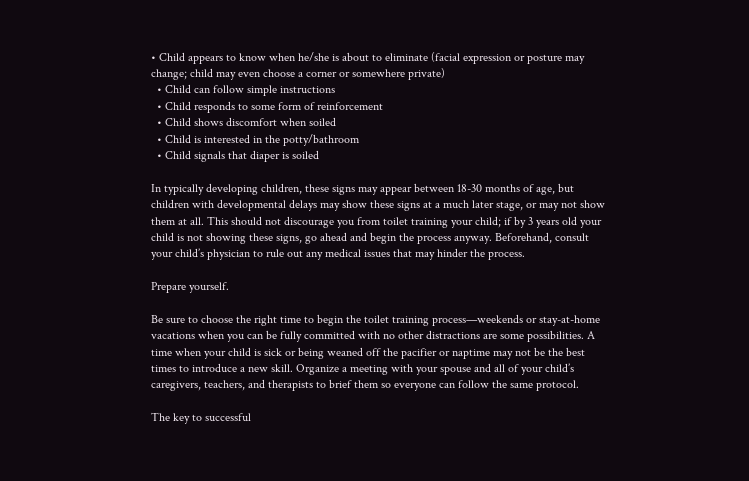• Child appears to know when he/she is about to eliminate (facial expression or posture may change; child may even choose a corner or somewhere private)
  • Child can follow simple instructions
  • Child responds to some form of reinforcement
  • Child shows discomfort when soiled
  • Child is interested in the potty/bathroom
  • Child signals that diaper is soiled

In typically developing children, these signs may appear between 18-30 months of age, but children with developmental delays may show these signs at a much later stage, or may not show them at all. This should not discourage you from toilet training your child; if by 3 years old your child is not showing these signs, go ahead and begin the process anyway. Beforehand, consult your child’s physician to rule out any medical issues that may hinder the process.

Prepare yourself.

Be sure to choose the right time to begin the toilet training process—weekends or stay-at-home vacations when you can be fully committed with no other distractions are some possibilities. A time when your child is sick or being weaned off the pacifier or naptime may not be the best times to introduce a new skill. Organize a meeting with your spouse and all of your child’s caregivers, teachers, and therapists to brief them so everyone can follow the same protocol.

The key to successful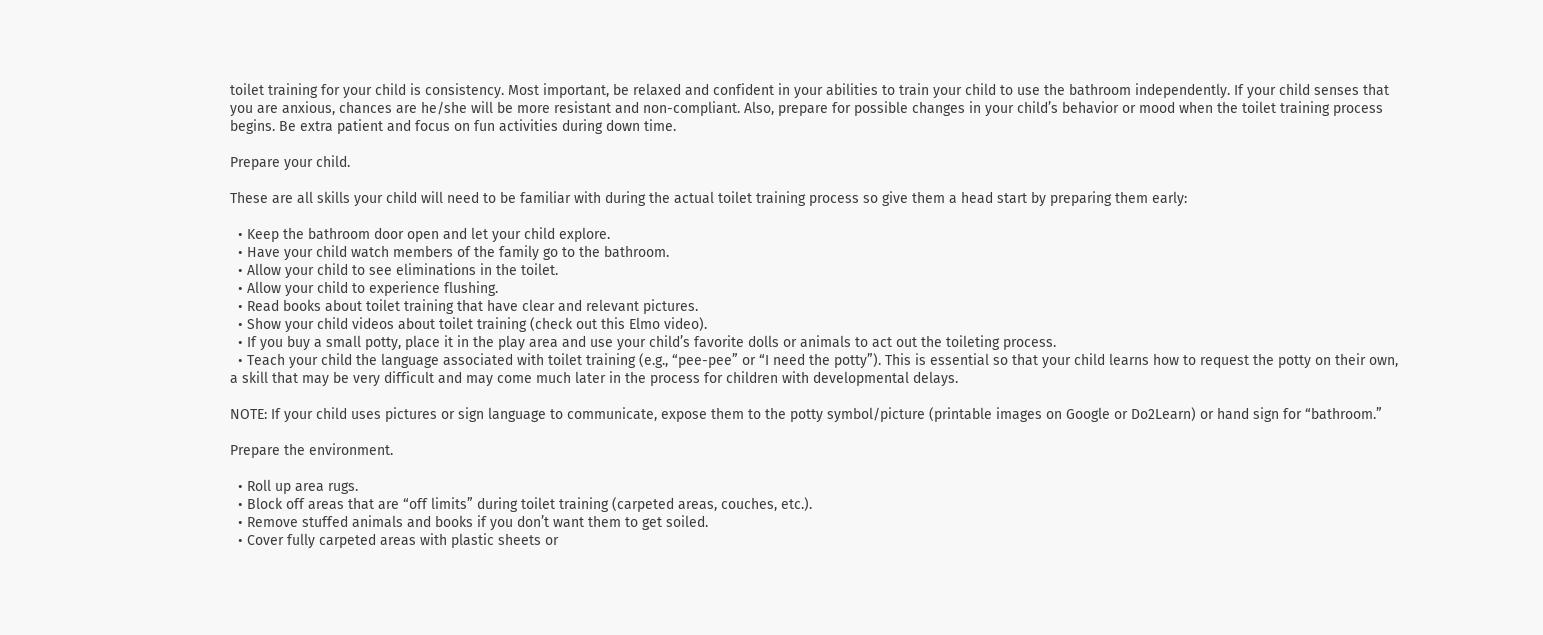toilet training for your child is consistency. Most important, be relaxed and confident in your abilities to train your child to use the bathroom independently. If your child senses that you are anxious, chances are he/she will be more resistant and non-compliant. Also, prepare for possible changes in your child’s behavior or mood when the toilet training process begins. Be extra patient and focus on fun activities during down time.

Prepare your child.

These are all skills your child will need to be familiar with during the actual toilet training process so give them a head start by preparing them early:

  • Keep the bathroom door open and let your child explore.
  • Have your child watch members of the family go to the bathroom.
  • Allow your child to see eliminations in the toilet.
  • Allow your child to experience flushing.
  • Read books about toilet training that have clear and relevant pictures.
  • Show your child videos about toilet training (check out this Elmo video).
  • If you buy a small potty, place it in the play area and use your child’s favorite dolls or animals to act out the toileting process.
  • Teach your child the language associated with toilet training (e.g., “pee-pee” or “I need the potty”). This is essential so that your child learns how to request the potty on their own, a skill that may be very difficult and may come much later in the process for children with developmental delays.

NOTE: If your child uses pictures or sign language to communicate, expose them to the potty symbol/picture (printable images on Google or Do2Learn) or hand sign for “bathroom.”

Prepare the environment.

  • Roll up area rugs.
  • Block off areas that are “off limits” during toilet training (carpeted areas, couches, etc.).
  • Remove stuffed animals and books if you don’t want them to get soiled.
  • Cover fully carpeted areas with plastic sheets or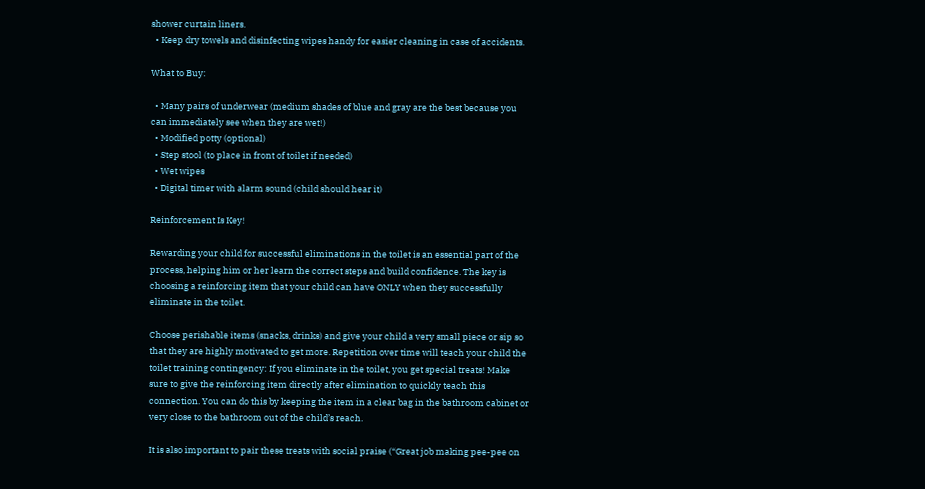shower curtain liners.
  • Keep dry towels and disinfecting wipes handy for easier cleaning in case of accidents.

What to Buy:

  • Many pairs of underwear (medium shades of blue and gray are the best because you can immediately see when they are wet!)
  • Modified potty (optional)
  • Step stool (to place in front of toilet if needed)
  • Wet wipes
  • Digital timer with alarm sound (child should hear it)

Reinforcement Is Key!

Rewarding your child for successful eliminations in the toilet is an essential part of the process, helping him or her learn the correct steps and build confidence. The key is choosing a reinforcing item that your child can have ONLY when they successfully eliminate in the toilet.

Choose perishable items (snacks, drinks) and give your child a very small piece or sip so that they are highly motivated to get more. Repetition over time will teach your child the toilet training contingency: If you eliminate in the toilet, you get special treats! Make sure to give the reinforcing item directly after elimination to quickly teach this connection. You can do this by keeping the item in a clear bag in the bathroom cabinet or very close to the bathroom out of the child’s reach.

It is also important to pair these treats with social praise (“Great job making pee-pee on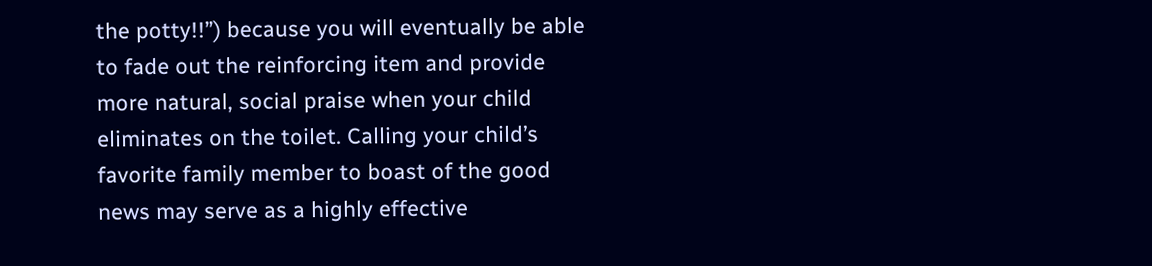the potty!!”) because you will eventually be able to fade out the reinforcing item and provide more natural, social praise when your child eliminates on the toilet. Calling your child’s favorite family member to boast of the good news may serve as a highly effective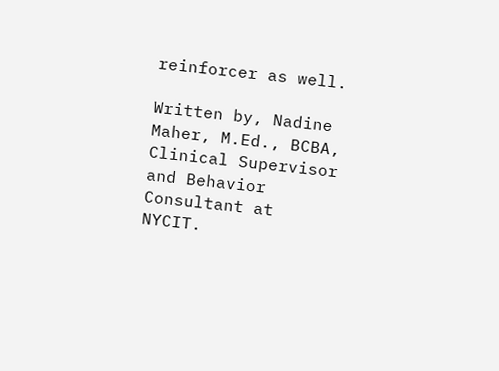reinforcer as well.

Written by, Nadine Maher, M.Ed., BCBA, Clinical Supervisor and Behavior Consultant at NYCIT.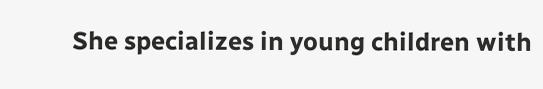She specializes in young children with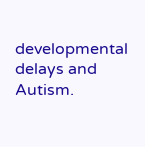developmental delays and Autism.